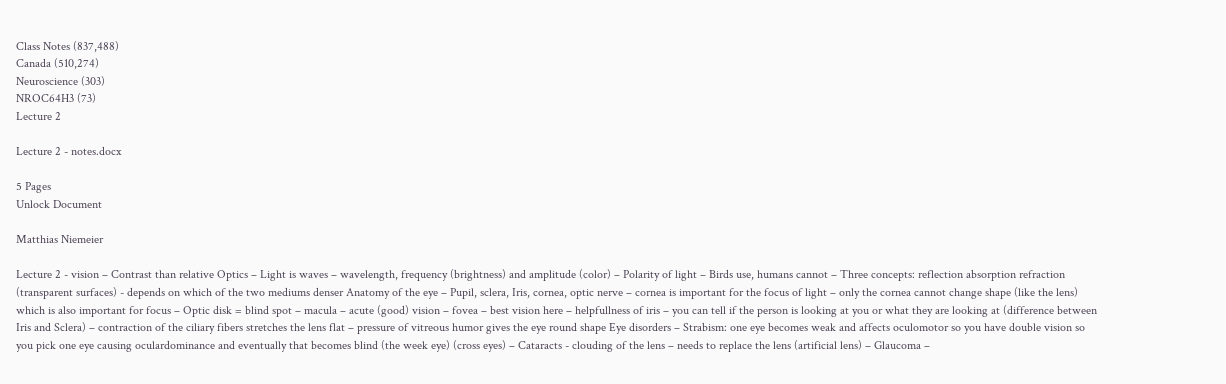Class Notes (837,488)
Canada (510,274)
Neuroscience (303)
NROC64H3 (73)
Lecture 2

Lecture 2 - notes.docx

5 Pages
Unlock Document

Matthias Niemeier

Lecture 2 - vision – Contrast than relative Optics – Light is waves – wavelength, frequency (brightness) and amplitude (color) – Polarity of light – Birds use, humans cannot – Three concepts: reflection absorption refraction (transparent surfaces) - depends on which of the two mediums denser Anatomy of the eye – Pupil, sclera, Iris, cornea, optic nerve – cornea is important for the focus of light – only the cornea cannot change shape (like the lens) which is also important for focus – Optic disk = blind spot – macula – acute (good) vision – fovea – best vision here – helpfullness of iris – you can tell if the person is looking at you or what they are looking at (difference between Iris and Sclera) – contraction of the ciliary fibers stretches the lens flat – pressure of vitreous humor gives the eye round shape Eye disorders – Strabism: one eye becomes weak and affects oculomotor so you have double vision so you pick one eye causing oculardominance and eventually that becomes blind (the week eye) (cross eyes) – Cataracts - clouding of the lens – needs to replace the lens (artificial lens) – Glaucoma –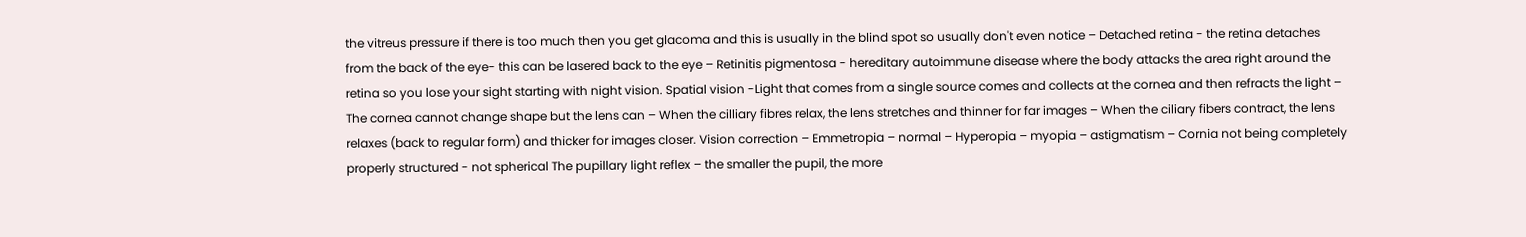the vitreus pressure if there is too much then you get glacoma and this is usually in the blind spot so usually don't even notice – Detached retina - the retina detaches from the back of the eye- this can be lasered back to the eye – Retinitis pigmentosa - hereditary autoimmune disease where the body attacks the area right around the retina so you lose your sight starting with night vision. Spatial vision -Light that comes from a single source comes and collects at the cornea and then refracts the light – The cornea cannot change shape but the lens can – When the cilliary fibres relax, the lens stretches and thinner for far images – When the ciliary fibers contract, the lens relaxes (back to regular form) and thicker for images closer. Vision correction – Emmetropia – normal – Hyperopia – myopia – astigmatism – Cornia not being completely properly structured - not spherical The pupillary light reflex – the smaller the pupil, the more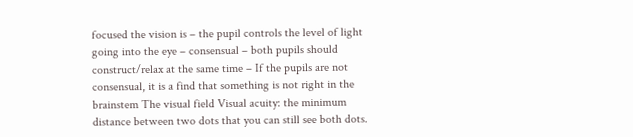focused the vision is – the pupil controls the level of light going into the eye – consensual – both pupils should construct/relax at the same time – If the pupils are not consensual, it is a find that something is not right in the brainstem The visual field Visual acuity: the minimum distance between two dots that you can still see both dots.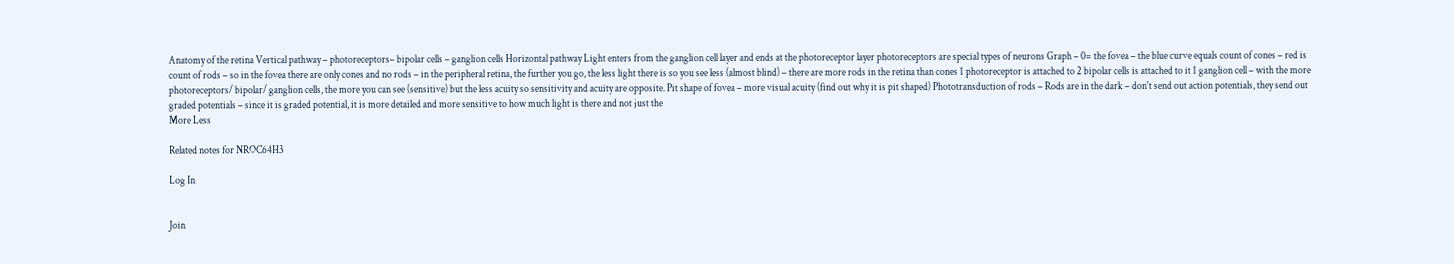Anatomy of the retina Vertical pathway – photoreceptors– bipolar cells – ganglion cells Horizontal pathway Light enters from the ganglion cell layer and ends at the photoreceptor layer photoreceptors are special types of neurons Graph – 0= the fovea – the blue curve equals count of cones – red is count of rods – so in the fovea there are only cones and no rods – in the peripheral retina, the further you go, the less light there is so you see less (almost blind) – there are more rods in the retina than cones 1 photoreceptor is attached to 2 bipolar cells is attached to it 1 ganglion cell – with the more photoreceptors/ bipolar/ ganglion cells, the more you can see (sensitive) but the less acuity so sensitivity and acuity are opposite. Pit shape of fovea – more visual acuity (find out why it is pit shaped) Phototransduction of rods – Rods are in the dark – don't send out action potentials, they send out graded potentials – since it is graded potential, it is more detailed and more sensitive to how much light is there and not just the
More Less

Related notes for NROC64H3

Log In


Join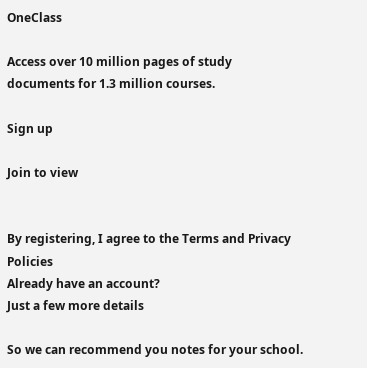OneClass

Access over 10 million pages of study
documents for 1.3 million courses.

Sign up

Join to view


By registering, I agree to the Terms and Privacy Policies
Already have an account?
Just a few more details

So we can recommend you notes for your school.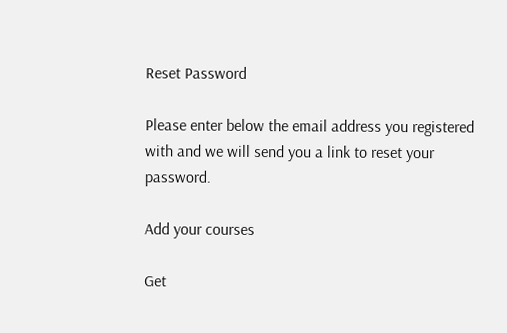Reset Password

Please enter below the email address you registered with and we will send you a link to reset your password.

Add your courses

Get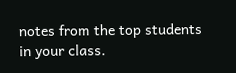notes from the top students in your class.